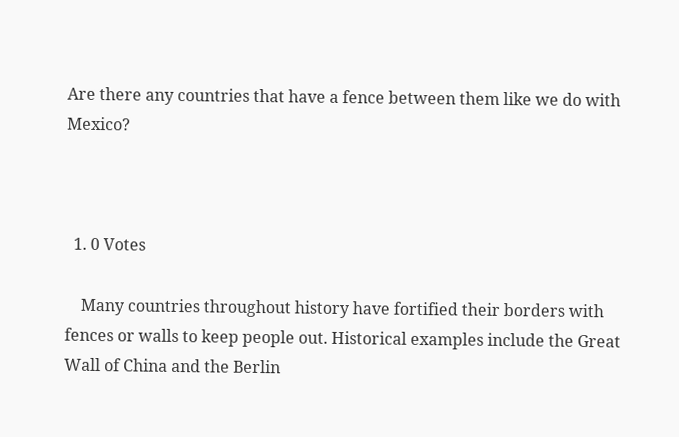Are there any countries that have a fence between them like we do with Mexico?



  1. 0 Votes

    Many countries throughout history have fortified their borders with fences or walls to keep people out. Historical examples include the Great Wall of China and the Berlin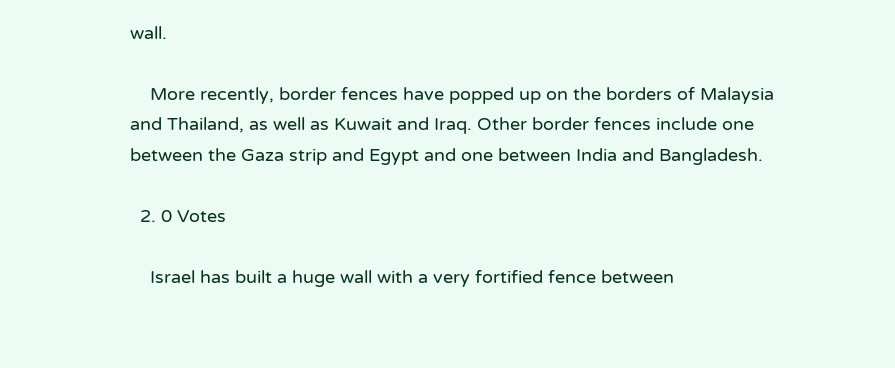wall.

    More recently, border fences have popped up on the borders of Malaysia and Thailand, as well as Kuwait and Iraq. Other border fences include one between the Gaza strip and Egypt and one between India and Bangladesh.

  2. 0 Votes

    Israel has built a huge wall with a very fortified fence between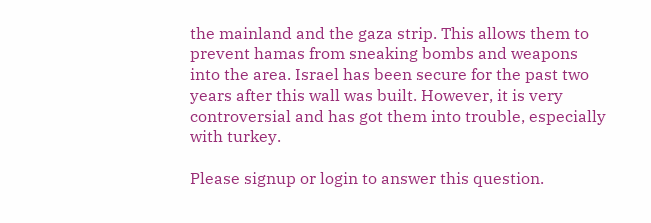the mainland and the gaza strip. This allows them to prevent hamas from sneaking bombs and weapons into the area. Israel has been secure for the past two years after this wall was built. However, it is very controversial and has got them into trouble, especially with turkey.

Please signup or login to answer this question.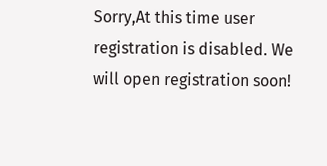Sorry,At this time user registration is disabled. We will open registration soon!